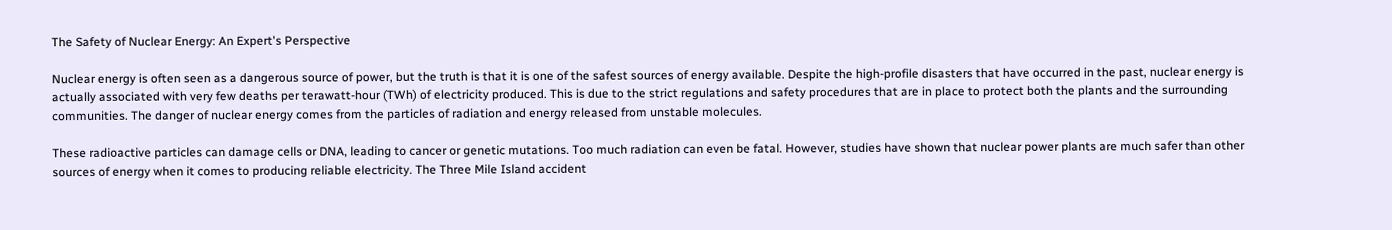The Safety of Nuclear Energy: An Expert's Perspective

Nuclear energy is often seen as a dangerous source of power, but the truth is that it is one of the safest sources of energy available. Despite the high-profile disasters that have occurred in the past, nuclear energy is actually associated with very few deaths per terawatt-hour (TWh) of electricity produced. This is due to the strict regulations and safety procedures that are in place to protect both the plants and the surrounding communities. The danger of nuclear energy comes from the particles of radiation and energy released from unstable molecules.

These radioactive particles can damage cells or DNA, leading to cancer or genetic mutations. Too much radiation can even be fatal. However, studies have shown that nuclear power plants are much safer than other sources of energy when it comes to producing reliable electricity. The Three Mile Island accident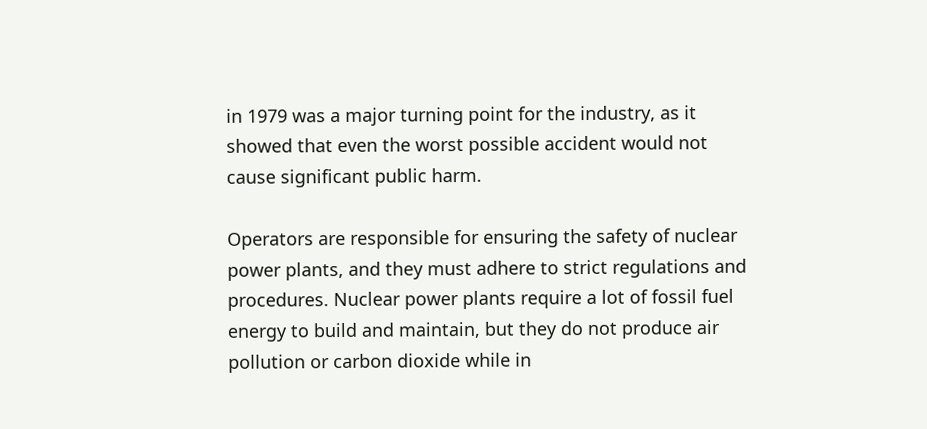in 1979 was a major turning point for the industry, as it showed that even the worst possible accident would not cause significant public harm.

Operators are responsible for ensuring the safety of nuclear power plants, and they must adhere to strict regulations and procedures. Nuclear power plants require a lot of fossil fuel energy to build and maintain, but they do not produce air pollution or carbon dioxide while in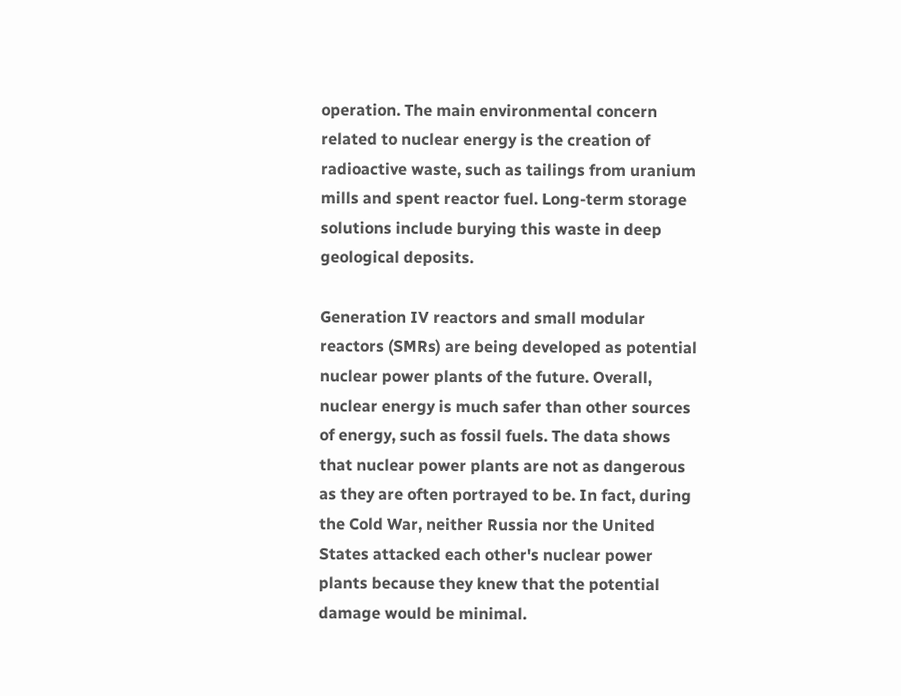operation. The main environmental concern related to nuclear energy is the creation of radioactive waste, such as tailings from uranium mills and spent reactor fuel. Long-term storage solutions include burying this waste in deep geological deposits.

Generation IV reactors and small modular reactors (SMRs) are being developed as potential nuclear power plants of the future. Overall, nuclear energy is much safer than other sources of energy, such as fossil fuels. The data shows that nuclear power plants are not as dangerous as they are often portrayed to be. In fact, during the Cold War, neither Russia nor the United States attacked each other's nuclear power plants because they knew that the potential damage would be minimal.